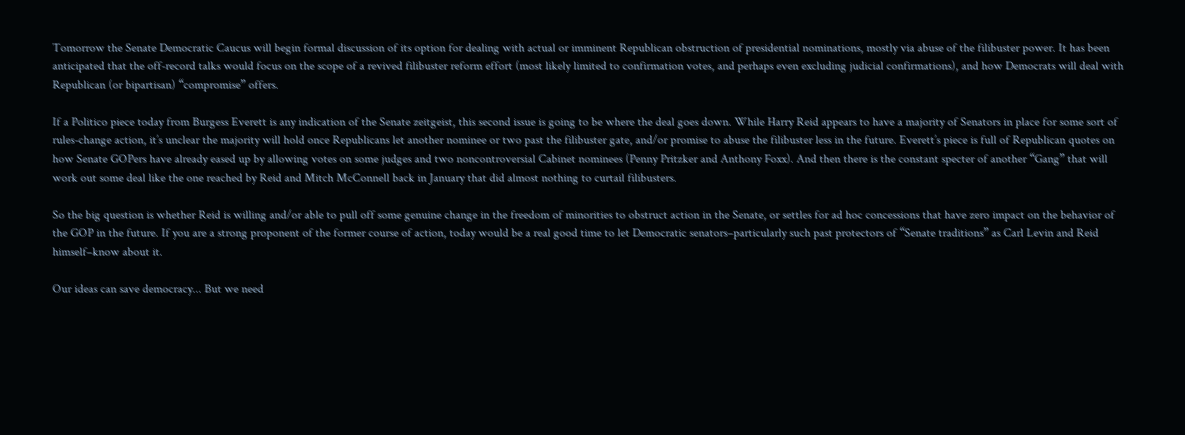Tomorrow the Senate Democratic Caucus will begin formal discussion of its option for dealing with actual or imminent Republican obstruction of presidential nominations, mostly via abuse of the filibuster power. It has been anticipated that the off-record talks would focus on the scope of a revived filibuster reform effort (most likely limited to confirmation votes, and perhaps even excluding judicial confirmations), and how Democrats will deal with Republican (or bipartisan) “compromise” offers.

If a Politico piece today from Burgess Everett is any indication of the Senate zeitgeist, this second issue is going to be where the deal goes down. While Harry Reid appears to have a majority of Senators in place for some sort of rules-change action, it’s unclear the majority will hold once Republicans let another nominee or two past the filibuster gate, and/or promise to abuse the filibuster less in the future. Everett’s piece is full of Republican quotes on how Senate GOPers have already eased up by allowing votes on some judges and two noncontroversial Cabinet nominees (Penny Pritzker and Anthony Foxx). And then there is the constant specter of another “Gang” that will work out some deal like the one reached by Reid and Mitch McConnell back in January that did almost nothing to curtail filibusters.

So the big question is whether Reid is willing and/or able to pull off some genuine change in the freedom of minorities to obstruct action in the Senate, or settles for ad hoc concessions that have zero impact on the behavior of the GOP in the future. If you are a strong proponent of the former course of action, today would be a real good time to let Democratic senators–particularly such past protectors of “Senate traditions” as Carl Levin and Reid himself–know about it.

Our ideas can save democracy... But we need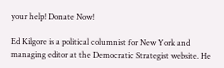your help! Donate Now!

Ed Kilgore is a political columnist for New York and managing editor at the Democratic Strategist website. He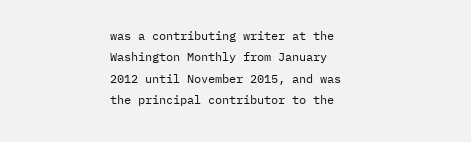was a contributing writer at the Washington Monthly from January 2012 until November 2015, and was the principal contributor to the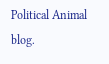Political Animal blog.